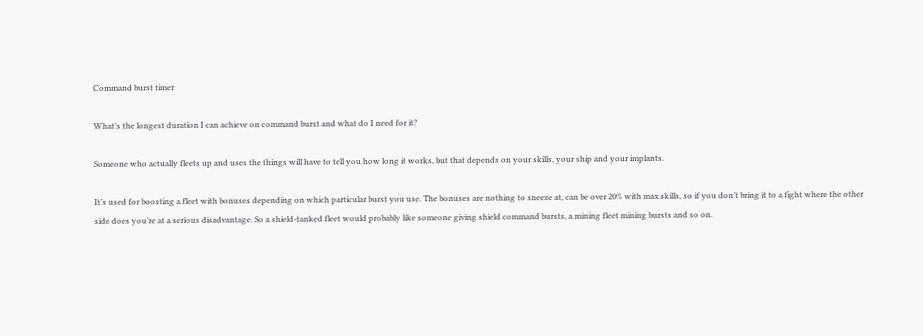Command burst timer

What’s the longest duration I can achieve on command burst and what do I need for it?

Someone who actually fleets up and uses the things will have to tell you how long it works, but that depends on your skills, your ship and your implants.

It’s used for boosting a fleet with bonuses depending on which particular burst you use. The bonuses are nothing to sneeze at, can be over 20% with max skills, so if you don’t bring it to a fight where the other side does you’re at a serious disadvantage. So a shield-tanked fleet would probably like someone giving shield command bursts, a mining fleet mining bursts and so on.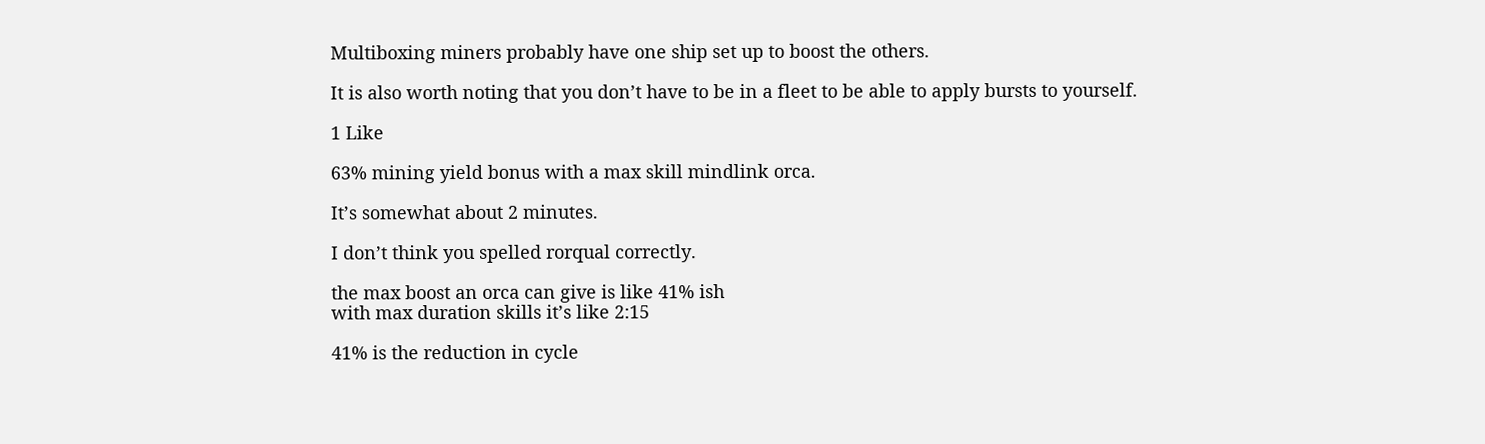Multiboxing miners probably have one ship set up to boost the others.

It is also worth noting that you don’t have to be in a fleet to be able to apply bursts to yourself.

1 Like

63% mining yield bonus with a max skill mindlink orca.

It’s somewhat about 2 minutes.

I don’t think you spelled rorqual correctly.

the max boost an orca can give is like 41% ish
with max duration skills it’s like 2:15

41% is the reduction in cycle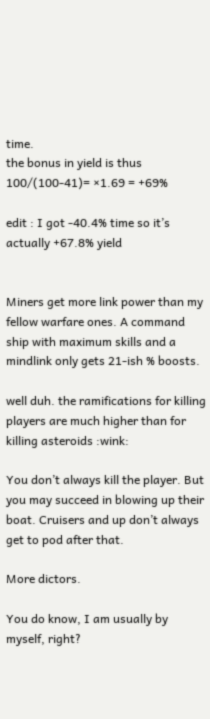time.
the bonus in yield is thus 100/(100-41)= ×1.69 = +69%

edit : I got -40.4% time so it’s actually +67.8% yield


Miners get more link power than my fellow warfare ones. A command ship with maximum skills and a mindlink only gets 21-ish % boosts.

well duh. the ramifications for killing players are much higher than for killing asteroids :wink:

You don’t always kill the player. But you may succeed in blowing up their boat. Cruisers and up don’t always get to pod after that.

More dictors.

You do know, I am usually by myself, right?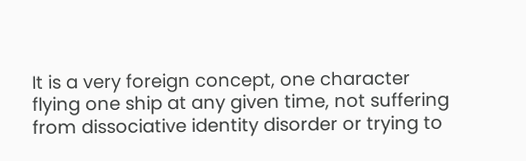It is a very foreign concept, one character flying one ship at any given time, not suffering from dissociative identity disorder or trying to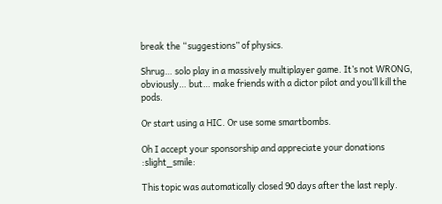break the “suggestions” of physics.

Shrug… solo play in a massively multiplayer game. It’s not WRONG, obviously… but… make friends with a dictor pilot and you’ll kill the pods.

Or start using a HIC. Or use some smartbombs.

Oh I accept your sponsorship and appreciate your donations :slight_smile:

This topic was automatically closed 90 days after the last reply.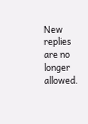New replies are no longer allowed.